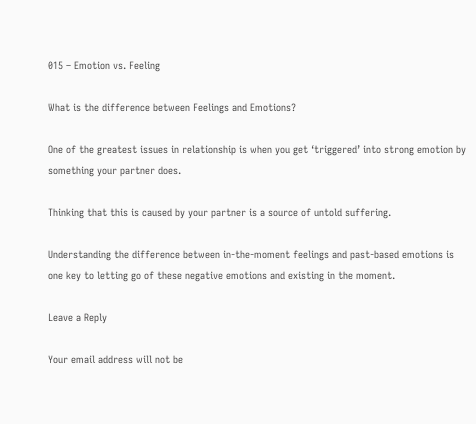015 – Emotion vs. Feeling

What is the difference between Feelings and Emotions?

One of the greatest issues in relationship is when you get ‘triggered’ into strong emotion by something your partner does.

Thinking that this is caused by your partner is a source of untold suffering.

Understanding the difference between in-the-moment feelings and past-based emotions is one key to letting go of these negative emotions and existing in the moment.

Leave a Reply

Your email address will not be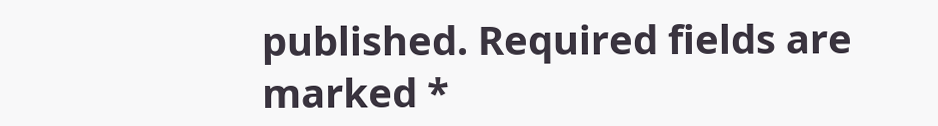published. Required fields are marked *